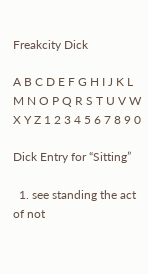Freakcity Dick

A B C D E F G H I J K L M N O P Q R S T U V W X Y Z 1 2 3 4 5 6 7 8 9 0

Dick Entry for “Sitting”

  1. see standing the act of not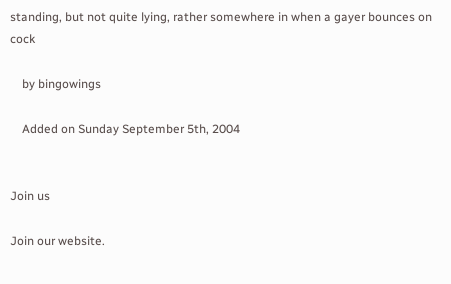standing, but not quite lying, rather somewhere in when a gayer bounces on cock

    by bingowings

    Added on Sunday September 5th, 2004


Join us

Join our website.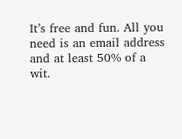It’s free and fun. All you need is an email address and at least 50% of a wit.